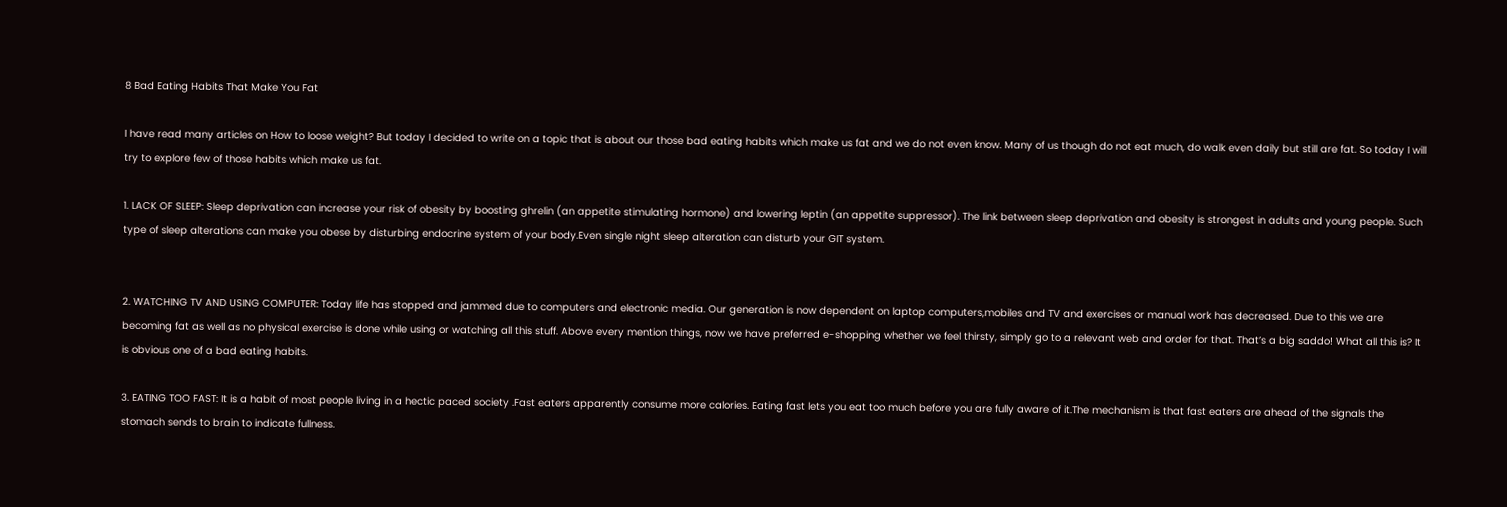8 Bad Eating Habits That Make You Fat

I have read many articles on How to loose weight? But today I decided to write on a topic that is about our those bad eating habits which make us fat and we do not even know. Many of us though do not eat much, do walk even daily but still are fat. So today I will try to explore few of those habits which make us fat.

1. LACK OF SLEEP: Sleep deprivation can increase your risk of obesity by boosting ghrelin (an appetite stimulating hormone) and lowering leptin (an appetite suppressor). The link between sleep deprivation and obesity is strongest in adults and young people. Such type of sleep alterations can make you obese by disturbing endocrine system of your body.Even single night sleep alteration can disturb your GIT system.


2. WATCHING TV AND USING COMPUTER: Today life has stopped and jammed due to computers and electronic media. Our generation is now dependent on laptop computers,mobiles and TV and exercises or manual work has decreased. Due to this we are becoming fat as well as no physical exercise is done while using or watching all this stuff. Above every mention things, now we have preferred e-shopping whether we feel thirsty, simply go to a relevant web and order for that. That’s a big saddo! What all this is? It is obvious one of a bad eating habits.

3. EATING TOO FAST: It is a habit of most people living in a hectic paced society .Fast eaters apparently consume more calories. Eating fast lets you eat too much before you are fully aware of it.The mechanism is that fast eaters are ahead of the signals the stomach sends to brain to indicate fullness.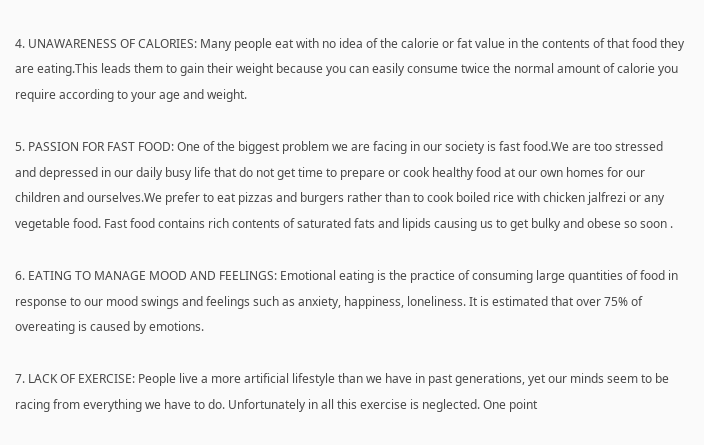4. UNAWARENESS OF CALORIES: Many people eat with no idea of the calorie or fat value in the contents of that food they are eating.This leads them to gain their weight because you can easily consume twice the normal amount of calorie you require according to your age and weight.

5. PASSION FOR FAST FOOD: One of the biggest problem we are facing in our society is fast food.We are too stressed and depressed in our daily busy life that do not get time to prepare or cook healthy food at our own homes for our children and ourselves.We prefer to eat pizzas and burgers rather than to cook boiled rice with chicken jalfrezi or any vegetable food. Fast food contains rich contents of saturated fats and lipids causing us to get bulky and obese so soon .

6. EATING TO MANAGE MOOD AND FEELINGS: Emotional eating is the practice of consuming large quantities of food in response to our mood swings and feelings such as anxiety, happiness, loneliness. It is estimated that over 75% of overeating is caused by emotions.

7. LACK OF EXERCISE: People live a more artificial lifestyle than we have in past generations, yet our minds seem to be racing from everything we have to do. Unfortunately in all this exercise is neglected. One point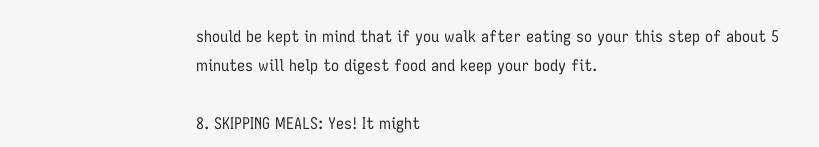should be kept in mind that if you walk after eating so your this step of about 5 minutes will help to digest food and keep your body fit.

8. SKIPPING MEALS: Yes! It might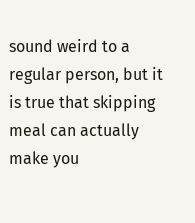sound weird to a regular person, but it is true that skipping meal can actually make you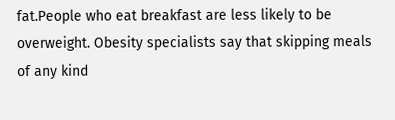fat.People who eat breakfast are less likely to be overweight. Obesity specialists say that skipping meals of any kind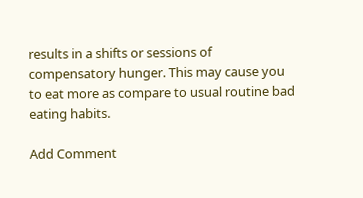results in a shifts or sessions of compensatory hunger. This may cause you to eat more as compare to usual routine bad eating habits.

Add Comment